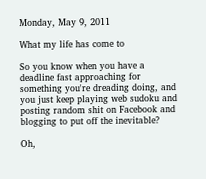Monday, May 9, 2011

What my life has come to

So you know when you have a deadline fast approaching for something you're dreading doing, and you just keep playing web sudoku and posting random shit on Facebook and blogging to put off the inevitable?

Oh,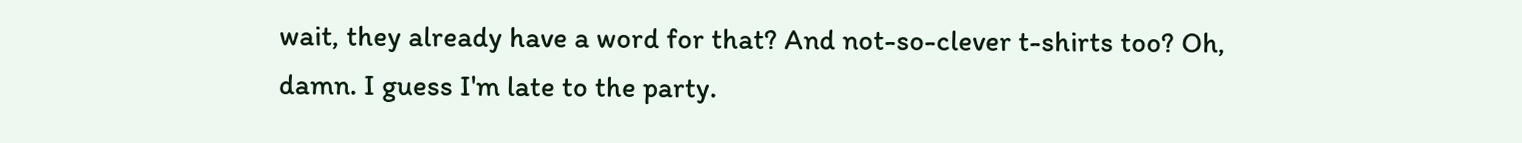wait, they already have a word for that? And not-so-clever t-shirts too? Oh, damn. I guess I'm late to the party.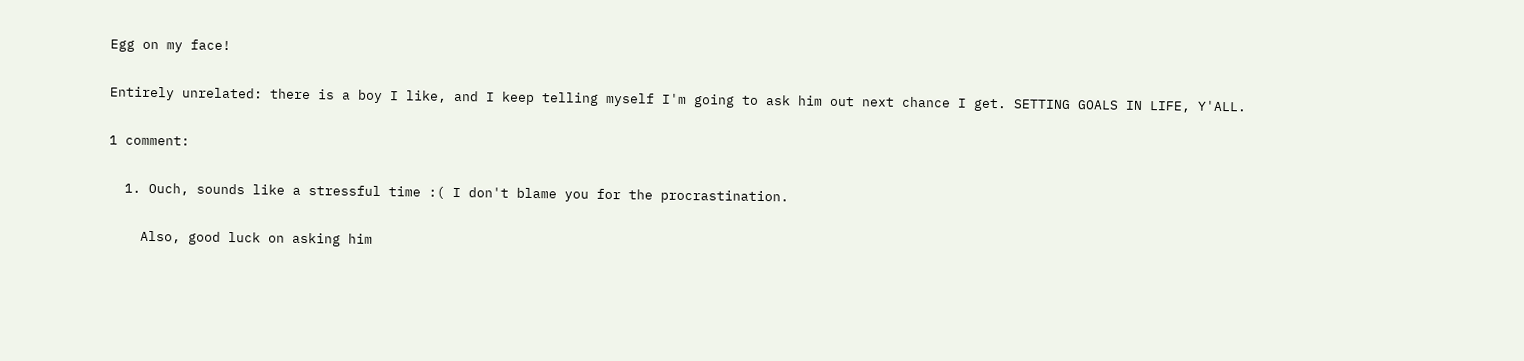Egg on my face!

Entirely unrelated: there is a boy I like, and I keep telling myself I'm going to ask him out next chance I get. SETTING GOALS IN LIFE, Y'ALL.

1 comment:

  1. Ouch, sounds like a stressful time :( I don't blame you for the procrastination.

    Also, good luck on asking him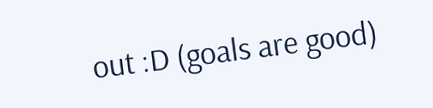out :D (goals are good)